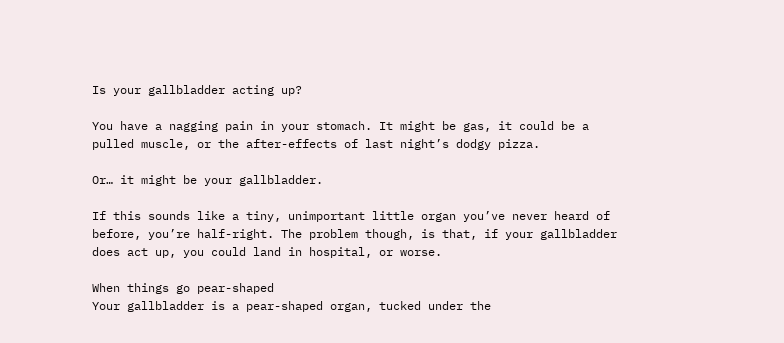Is your gallbladder acting up?

You have a nagging pain in your stomach. It might be gas, it could be a pulled muscle, or the after-effects of last night’s dodgy pizza.

Or… it might be your gallbladder.

If this sounds like a tiny, unimportant little organ you’ve never heard of before, you’re half-right. The problem though, is that, if your gallbladder does act up, you could land in hospital, or worse.

When things go pear-shaped
Your gallbladder is a pear-shaped organ, tucked under the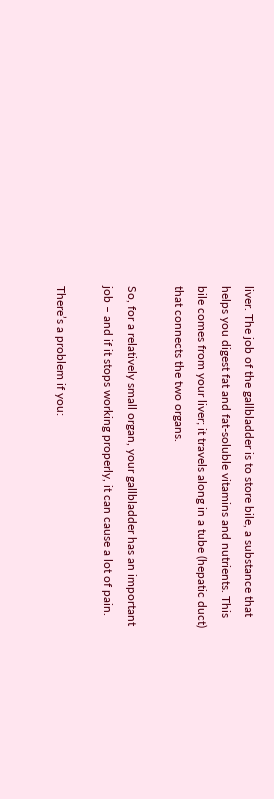liver. The job of the gallbladder is to store bile, a substance that helps you digest fat and fat-soluble vitamins and nutrients. This bile comes from your liver; it travels along in a tube (hepatic duct) that connects the two organs.

So, for a relatively small organ, your gallbladder has an important job – and if it stops working properly, it can cause a lot of pain.

There’s a problem if you: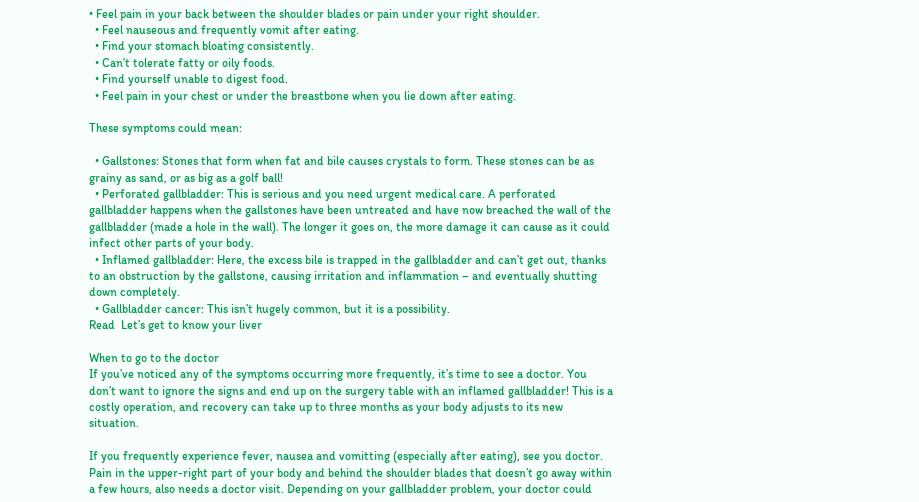• Feel pain in your back between the shoulder blades or pain under your right shoulder.
  • Feel nauseous and frequently vomit after eating.
  • Find your stomach bloating consistently.
  • Can’t tolerate fatty or oily foods.
  • Find yourself unable to digest food.
  • Feel pain in your chest or under the breastbone when you lie down after eating.

These symptoms could mean:

  • Gallstones: Stones that form when fat and bile causes crystals to form. These stones can be as grainy as sand, or as big as a golf ball!
  • Perforated gallbladder: This is serious and you need urgent medical care. A perforated gallbladder happens when the gallstones have been untreated and have now breached the wall of the gallbladder (made a hole in the wall). The longer it goes on, the more damage it can cause as it could infect other parts of your body.
  • Inflamed gallbladder: Here, the excess bile is trapped in the gallbladder and can’t get out, thanks to an obstruction by the gallstone, causing irritation and inflammation – and eventually shutting down completely.
  • Gallbladder cancer: This isn’t hugely common, but it is a possibility.
Read  Let’s get to know your liver

When to go to the doctor
If you’ve noticed any of the symptoms occurring more frequently, it’s time to see a doctor. You don’t want to ignore the signs and end up on the surgery table with an inflamed gallbladder! This is a costly operation, and recovery can take up to three months as your body adjusts to its new situation.

If you frequently experience fever, nausea and vomitting (especially after eating), see you doctor. Pain in the upper-right part of your body and behind the shoulder blades that doesn’t go away within a few hours, also needs a doctor visit. Depending on your gallbladder problem, your doctor could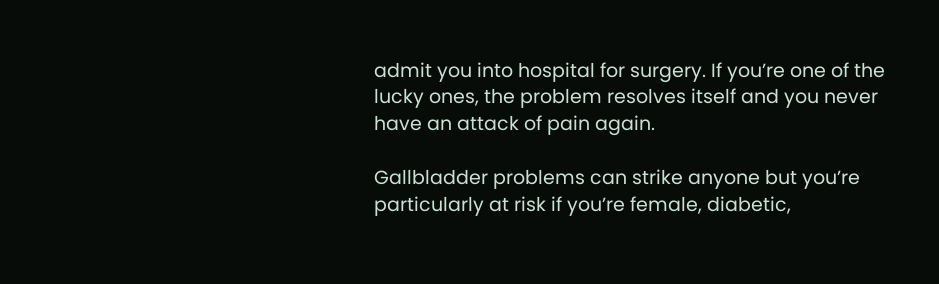admit you into hospital for surgery. If you’re one of the lucky ones, the problem resolves itself and you never have an attack of pain again.

Gallbladder problems can strike anyone but you’re particularly at risk if you’re female, diabetic,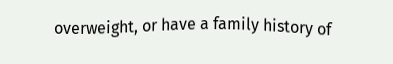overweight, or have a family history of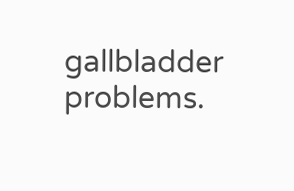gallbladder problems.